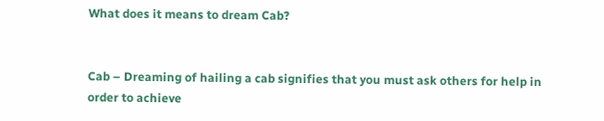What does it means to dream Cab?


Cab – Dreaming of hailing a cab signifies that you must ask others for help in order to achieve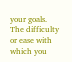your goals. The difficulty or ease with which you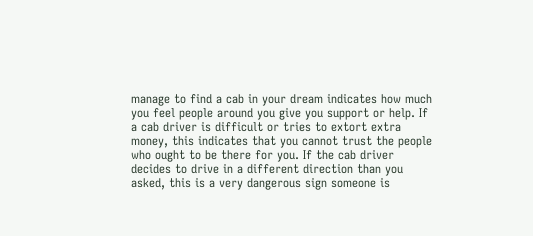manage to find a cab in your dream indicates how much you feel people around you give you support or help. If a cab driver is difficult or tries to extort extra money, this indicates that you cannot trust the people who ought to be there for you. If the cab driver decides to drive in a different direction than you asked, this is a very dangerous sign someone is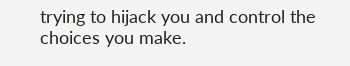trying to hijack you and control the choices you make.